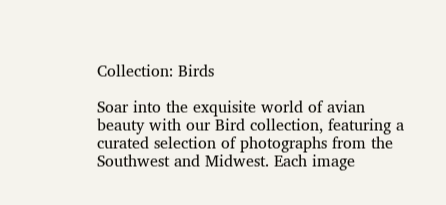Collection: Birds

Soar into the exquisite world of avian beauty with our Bird collection, featuring a curated selection of photographs from the Southwest and Midwest. Each image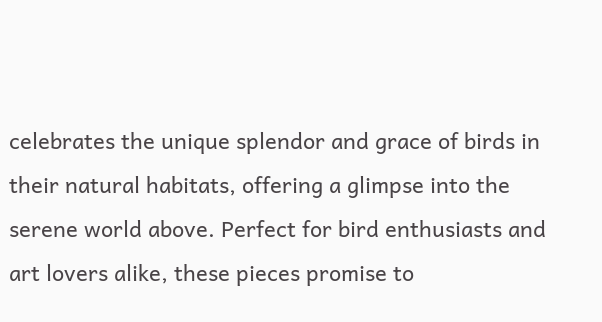celebrates the unique splendor and grace of birds in their natural habitats, offering a glimpse into the serene world above. Perfect for bird enthusiasts and art lovers alike, these pieces promise to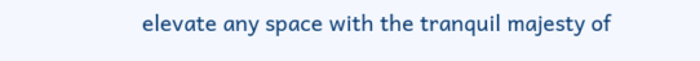elevate any space with the tranquil majesty of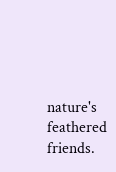nature's feathered friends.